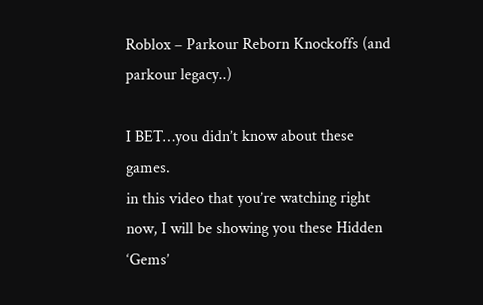Roblox – Parkour Reborn Knockoffs (and parkour legacy..)

I BET…you didn’t know about these games.
in this video that you’re watching right now, I will be showing you these Hidden ‘Gems’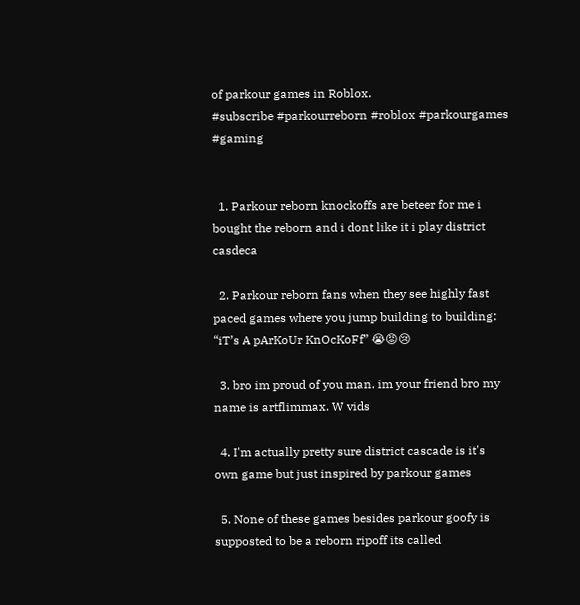of parkour games in Roblox.
#subscribe #parkourreborn #roblox #parkourgames #gaming


  1. Parkour reborn knockoffs are beteer for me i bought the reborn and i dont like it i play district casdeca

  2. Parkour reborn fans when they see highly fast paced games where you jump building to building: “iT’s A pArKoUr KnOcKoFf” 😭😡😢

  3. bro im proud of you man. im your friend bro my name is artflimmax. W vids

  4. I'm actually pretty sure district cascade is it's own game but just inspired by parkour games

  5. None of these games besides parkour goofy is supposted to be a reborn ripoff its called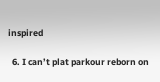inspired

  6. I can’t plat parkour reborn on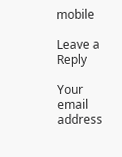mobile

Leave a Reply

Your email address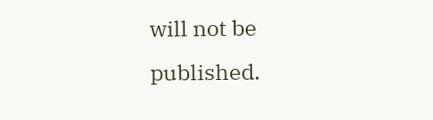will not be published.